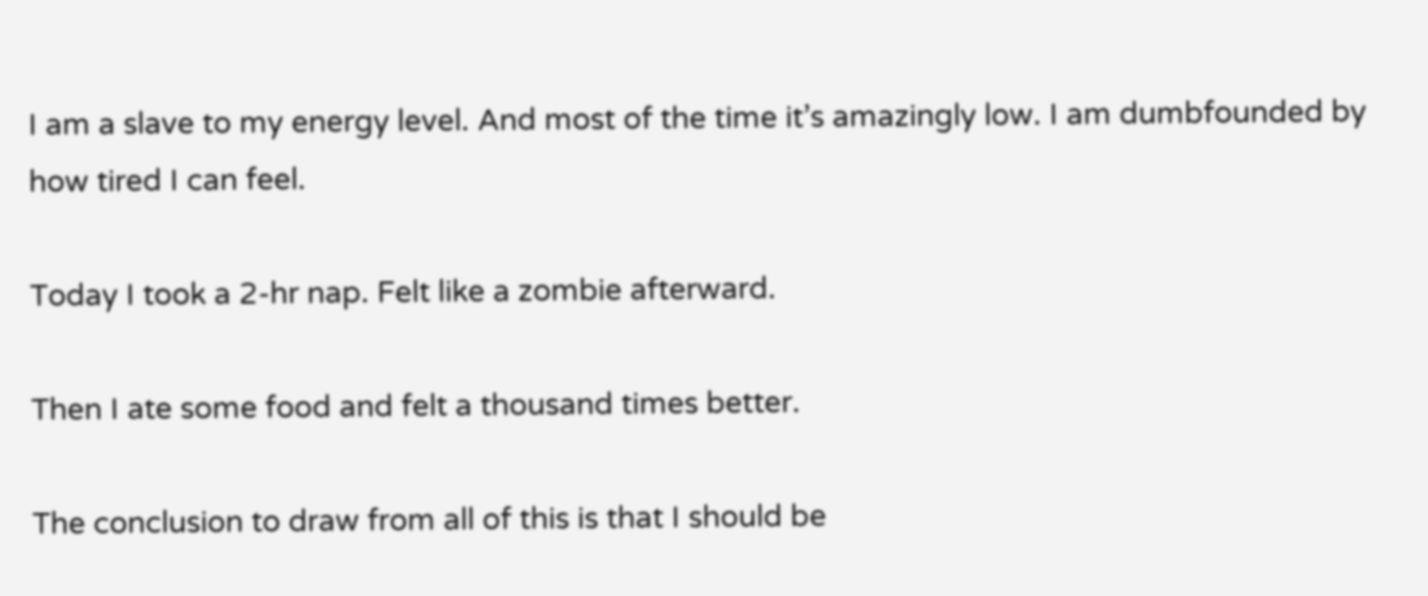I am a slave to my energy level. And most of the time it’s amazingly low. I am dumbfounded by how tired I can feel.

Today I took a 2-hr nap. Felt like a zombie afterward.

Then I ate some food and felt a thousand times better.

The conclusion to draw from all of this is that I should be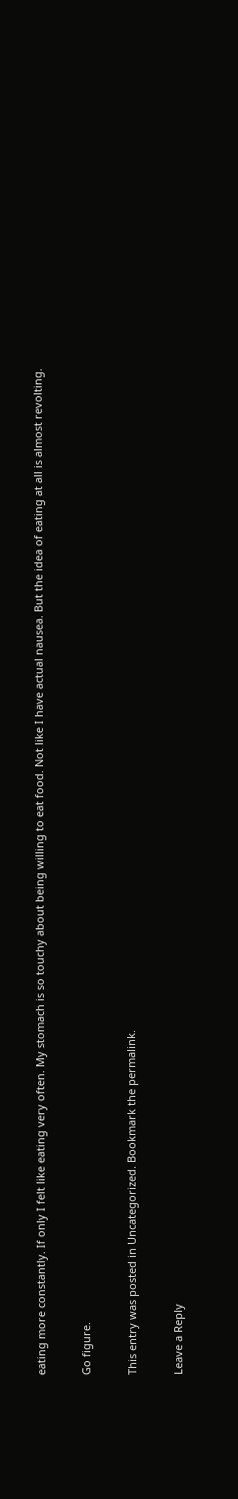eating more constantly. If only I felt like eating very often. My stomach is so touchy about being willing to eat food. Not like I have actual nausea. But the idea of eating at all is almost revolting.

Go figure.

This entry was posted in Uncategorized. Bookmark the permalink.

Leave a Reply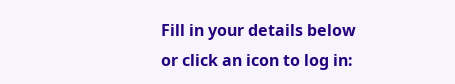Fill in your details below or click an icon to log in: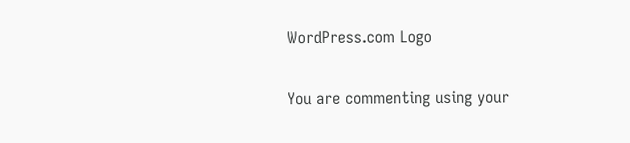WordPress.com Logo

You are commenting using your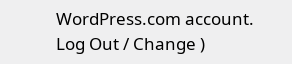WordPress.com account. Log Out / Change )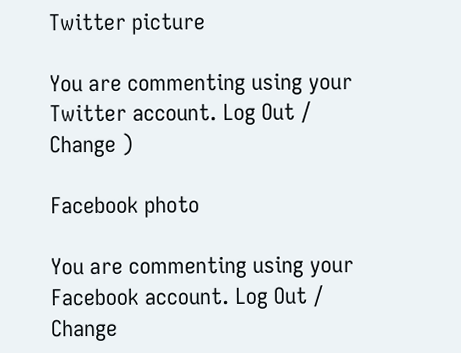Twitter picture

You are commenting using your Twitter account. Log Out / Change )

Facebook photo

You are commenting using your Facebook account. Log Out / Change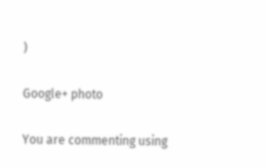)

Google+ photo

You are commenting using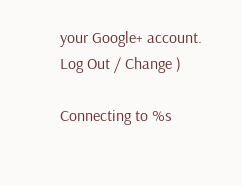your Google+ account. Log Out / Change )

Connecting to %s